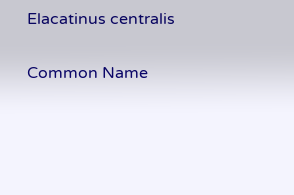Elacatinus centralis

Common Name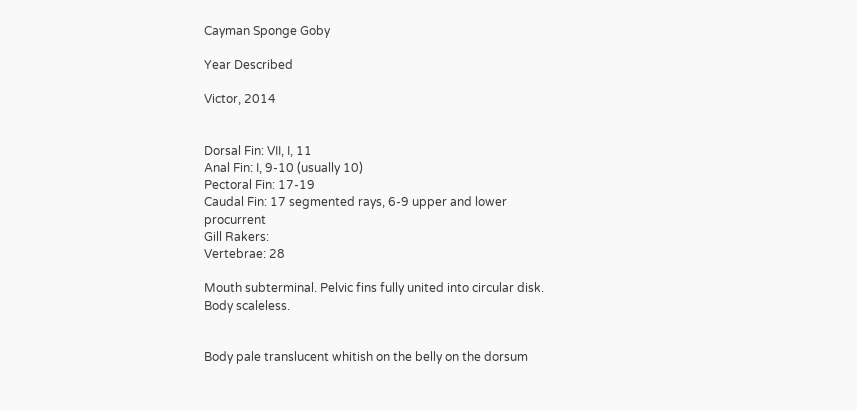Cayman Sponge Goby

Year Described

Victor, 2014


Dorsal Fin: VII, I, 11
Anal Fin: I, 9-10 (usually 10)
Pectoral Fin: 17-19
Caudal Fin: 17 segmented rays, 6-9 upper and lower procurrent
Gill Rakers:
Vertebrae: 28

Mouth subterminal. Pelvic fins fully united into circular disk. Body scaleless.


Body pale translucent whitish on the belly on the dorsum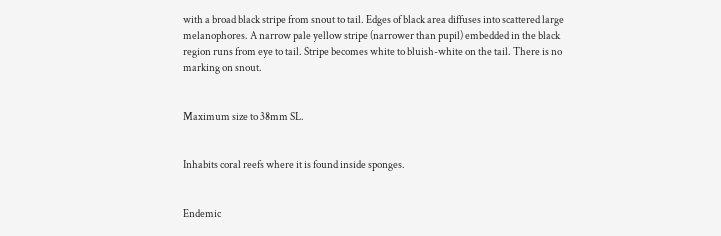with a broad black stripe from snout to tail. Edges of black area diffuses into scattered large melanophores. A narrow pale yellow stripe (narrower than pupil) embedded in the black region runs from eye to tail. Stripe becomes white to bluish-white on the tail. There is no marking on snout.


Maximum size to 38mm SL.


Inhabits coral reefs where it is found inside sponges.


Endemic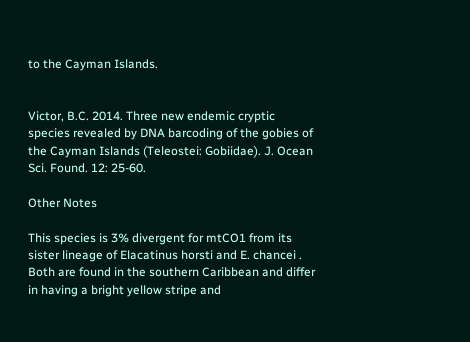to the Cayman Islands.


Victor, B.C. 2014. Three new endemic cryptic species revealed by DNA barcoding of the gobies of the Cayman Islands (Teleostei: Gobiidae). J. Ocean Sci. Found. 12: 25-60.

Other Notes

This species is 3% divergent for mtCO1 from its sister lineage of Elacatinus horsti and E. chancei . Both are found in the southern Caribbean and differ in having a bright yellow stripe and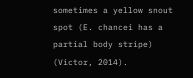sometimes a yellow snout spot (E. chancei has a partial body stripe) (Victor, 2014).